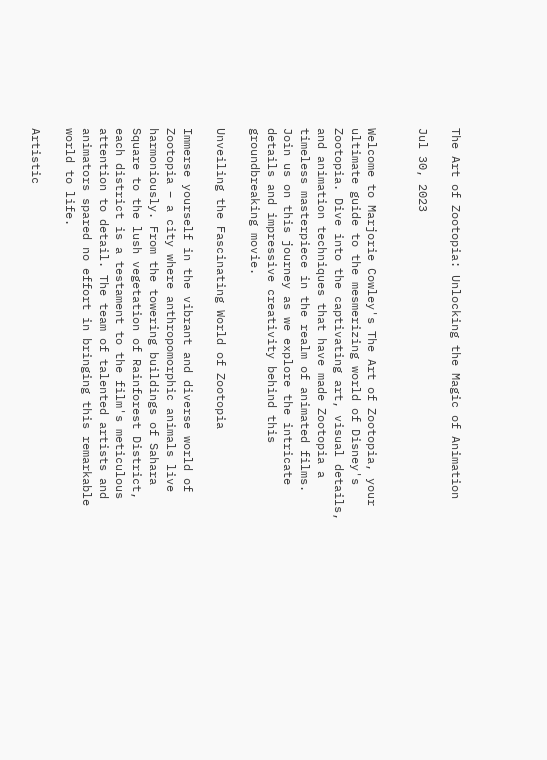The Art of Zootopia: Unlocking the Magic of Animation

Jul 30, 2023


Welcome to Marjorie Cowley's The Art of Zootopia, your ultimate guide to the mesmerizing world of Disney's Zootopia. Dive into the captivating art, visual details, and animation techniques that have made Zootopia a timeless masterpiece in the realm of animated films. Join us on this journey as we explore the intricate details and impressive creativity behind this groundbreaking movie.

Unveiling the Fascinating World of Zootopia

Immerse yourself in the vibrant and diverse world of Zootopia – a city where anthropomorphic animals live harmoniously. From the towering buildings of Sahara Square to the lush vegetation of Rainforest District, each district is a testament to the film's meticulous attention to detail. The team of talented artists and animators spared no effort in bringing this remarkable world to life.

Artistic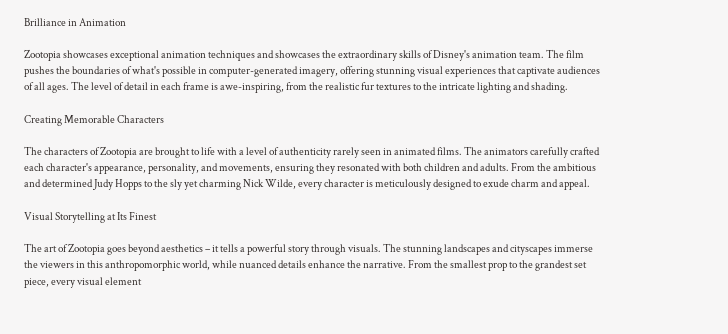Brilliance in Animation

Zootopia showcases exceptional animation techniques and showcases the extraordinary skills of Disney's animation team. The film pushes the boundaries of what's possible in computer-generated imagery, offering stunning visual experiences that captivate audiences of all ages. The level of detail in each frame is awe-inspiring, from the realistic fur textures to the intricate lighting and shading.

Creating Memorable Characters

The characters of Zootopia are brought to life with a level of authenticity rarely seen in animated films. The animators carefully crafted each character's appearance, personality, and movements, ensuring they resonated with both children and adults. From the ambitious and determined Judy Hopps to the sly yet charming Nick Wilde, every character is meticulously designed to exude charm and appeal.

Visual Storytelling at Its Finest

The art of Zootopia goes beyond aesthetics – it tells a powerful story through visuals. The stunning landscapes and cityscapes immerse the viewers in this anthropomorphic world, while nuanced details enhance the narrative. From the smallest prop to the grandest set piece, every visual element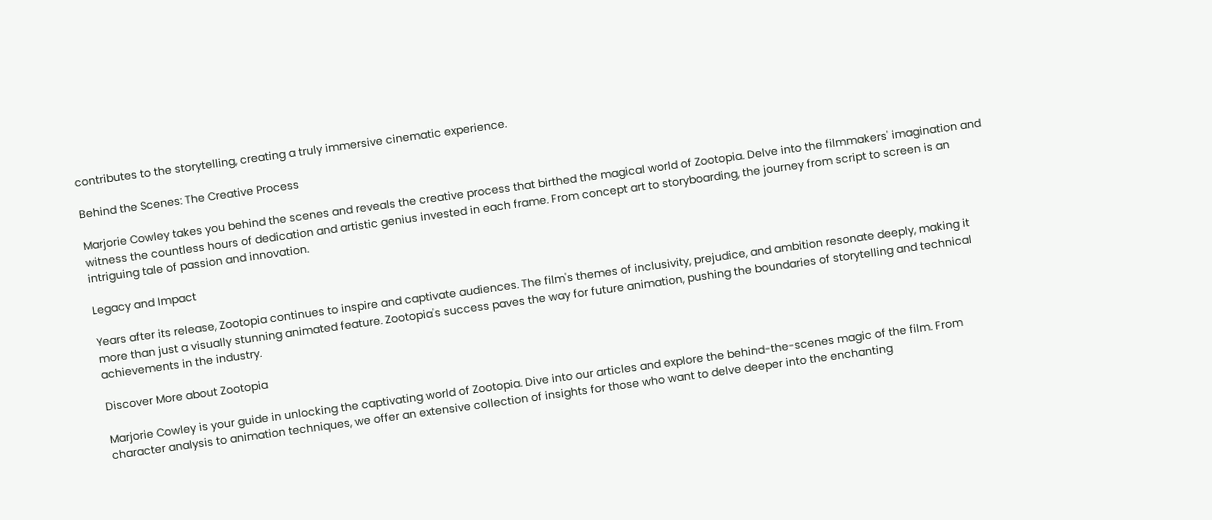contributes to the storytelling, creating a truly immersive cinematic experience.

Behind the Scenes: The Creative Process

Marjorie Cowley takes you behind the scenes and reveals the creative process that birthed the magical world of Zootopia. Delve into the filmmakers' imagination and witness the countless hours of dedication and artistic genius invested in each frame. From concept art to storyboarding, the journey from script to screen is an intriguing tale of passion and innovation.

Legacy and Impact

Years after its release, Zootopia continues to inspire and captivate audiences. The film's themes of inclusivity, prejudice, and ambition resonate deeply, making it more than just a visually stunning animated feature. Zootopia's success paves the way for future animation, pushing the boundaries of storytelling and technical achievements in the industry.

Discover More about Zootopia

Marjorie Cowley is your guide in unlocking the captivating world of Zootopia. Dive into our articles and explore the behind-the-scenes magic of the film. From character analysis to animation techniques, we offer an extensive collection of insights for those who want to delve deeper into the enchanting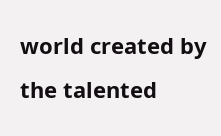world created by the talented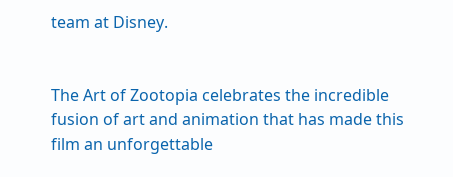team at Disney.


The Art of Zootopia celebrates the incredible fusion of art and animation that has made this film an unforgettable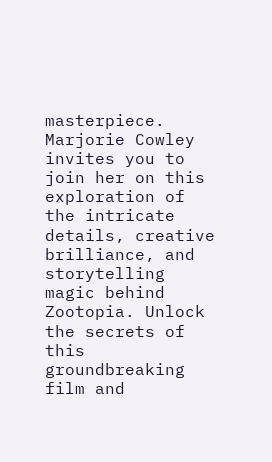masterpiece. Marjorie Cowley invites you to join her on this exploration of the intricate details, creative brilliance, and storytelling magic behind Zootopia. Unlock the secrets of this groundbreaking film and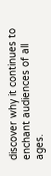discover why it continues to enchant audiences of all ages.